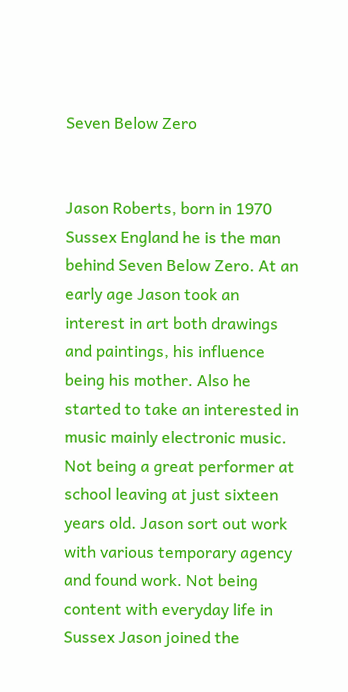Seven Below Zero


Jason Roberts, born in 1970 Sussex England he is the man behind Seven Below Zero. At an early age Jason took an interest in art both drawings and paintings, his influence being his mother. Also he started to take an interested in music mainly electronic music. Not being a great performer at school leaving at just sixteen years old. Jason sort out work with various temporary agency and found work. Not being content with everyday life in Sussex Jason joined the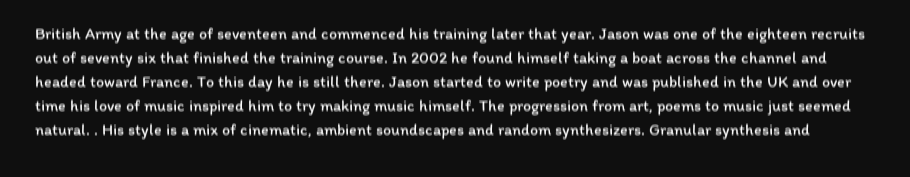British Army at the age of seventeen and commenced his training later that year. Jason was one of the eighteen recruits out of seventy six that finished the training course. In 2002 he found himself taking a boat across the channel and headed toward France. To this day he is still there. Jason started to write poetry and was published in the UK and over time his love of music inspired him to try making music himself. The progression from art, poems to music just seemed natural. . His style is a mix of cinematic, ambient soundscapes and random synthesizers. Granular synthesis and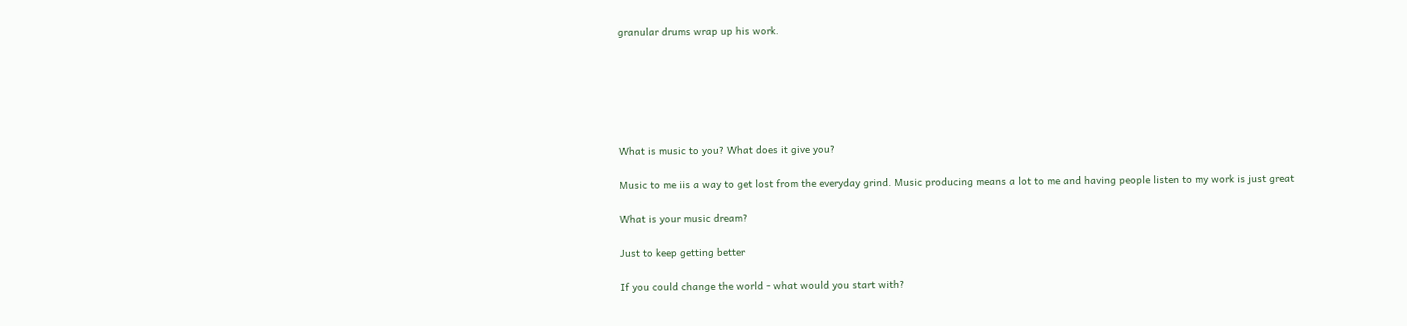granular drums wrap up his work.






What is music to you? What does it give you?

Music to me iis a way to get lost from the everyday grind. Music producing means a lot to me and having people listen to my work is just great

What is your music dream?

Just to keep getting better

If you could change the world - what would you start with?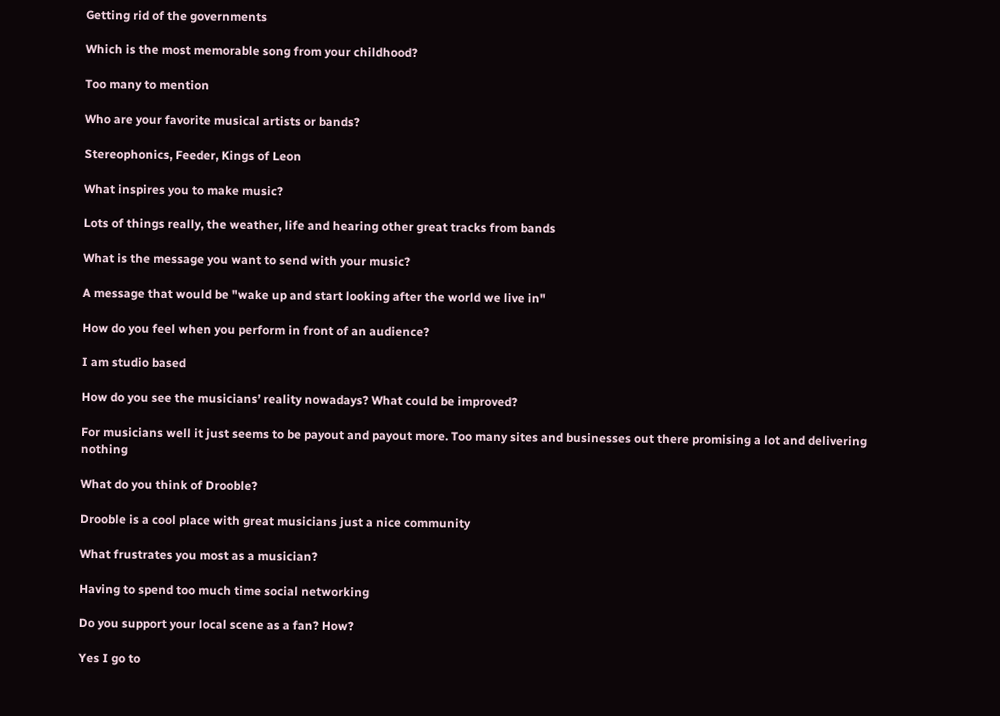Getting rid of the governments

Which is the most memorable song from your childhood?

Too many to mention

Who are your favorite musical artists or bands?

Stereophonics, Feeder, Kings of Leon

What inspires you to make music?

Lots of things really, the weather, life and hearing other great tracks from bands

What is the message you want to send with your music?

A message that would be "wake up and start looking after the world we live in"

How do you feel when you perform in front of an audience?

I am studio based

How do you see the musicians’ reality nowadays? What could be improved?

For musicians well it just seems to be payout and payout more. Too many sites and businesses out there promising a lot and delivering nothing

What do you think of Drooble?

Drooble is a cool place with great musicians just a nice community

What frustrates you most as a musician?

Having to spend too much time social networking

Do you support your local scene as a fan? How?

Yes I go to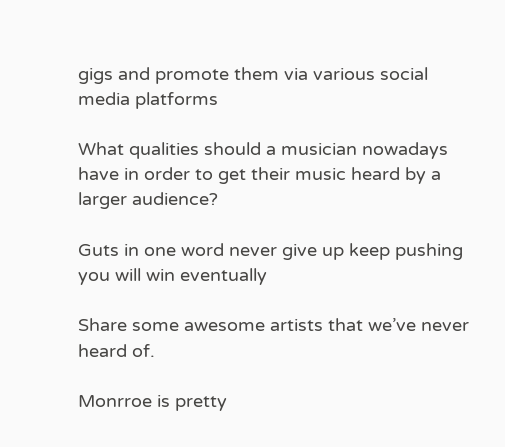gigs and promote them via various social media platforms

What qualities should a musician nowadays have in order to get their music heard by a larger audience?

Guts in one word never give up keep pushing you will win eventually

Share some awesome artists that we’ve never heard of.

Monrroe is pretty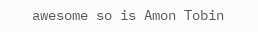awesome so is Amon Tobin